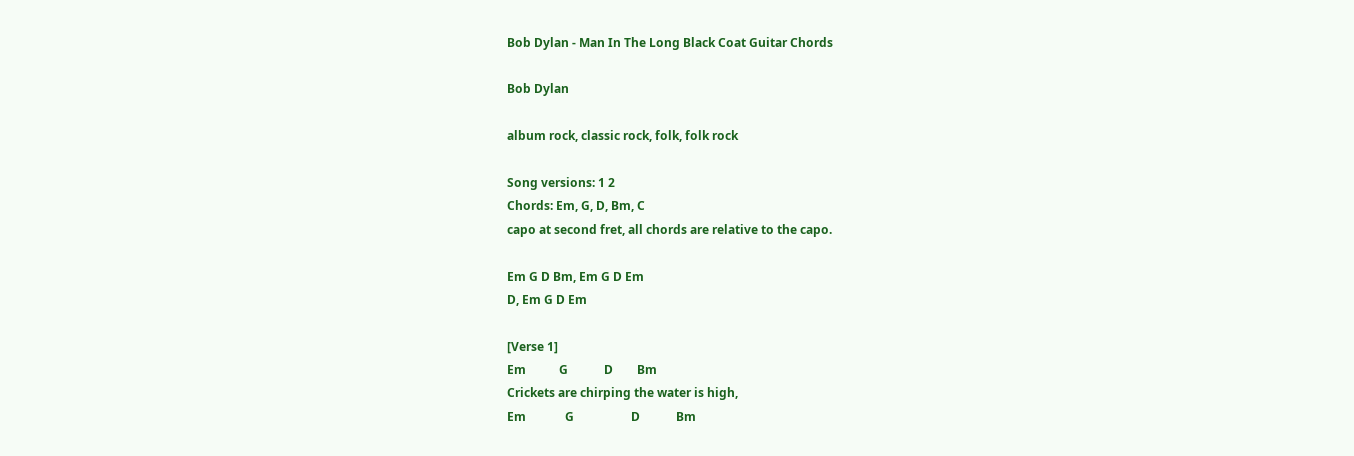Bob Dylan - Man In The Long Black Coat Guitar Chords

Bob Dylan

album rock, classic rock, folk, folk rock

Song versions: 1 2
Chords: Em, G, D, Bm, C
capo at second fret, all chords are relative to the capo.

Em G D Bm, Em G D Em
D, Em G D Em

[Verse 1]
Em           G            D        Bm
Crickets are chirping the water is high,
Em             G                   D            Bm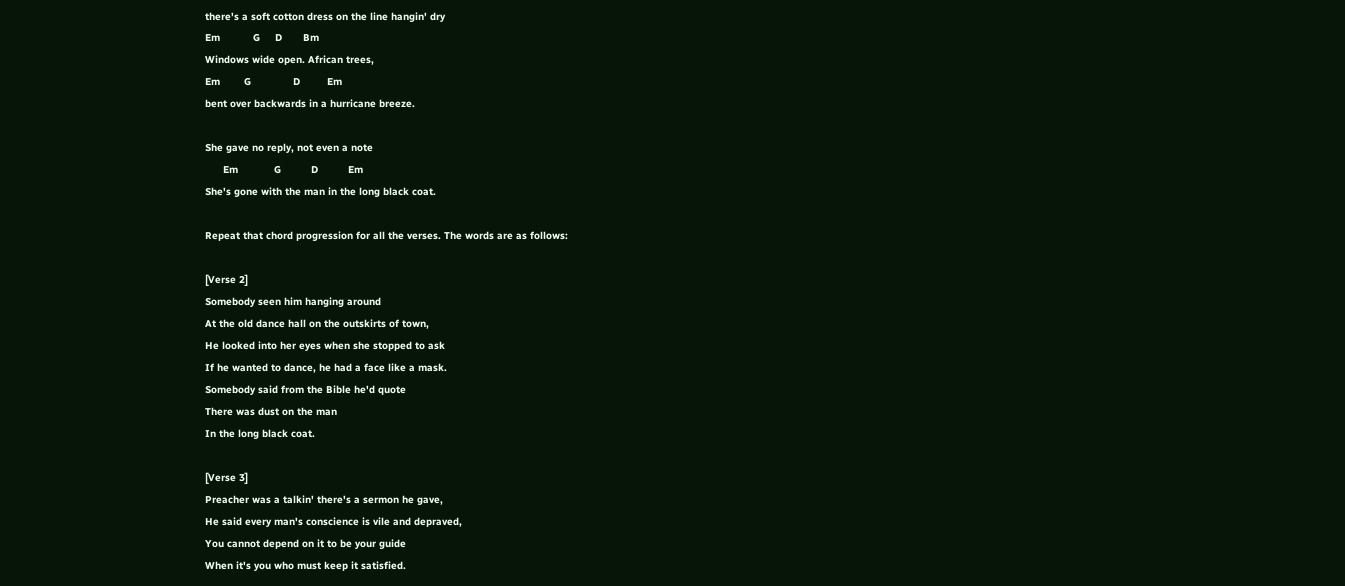there's a soft cotton dress on the line hangin' dry
Em           G     D       Bm
Windows wide open. African trees,
Em        G              D         Em
bent over backwards in a hurricane breeze.

She gave no reply, not even a note
      Em            G          D          Em
She's gone with the man in the long black coat.

Repeat that chord progression for all the verses. The words are as follows:

[Verse 2]
Somebody seen him hanging around
At the old dance hall on the outskirts of town,
He looked into her eyes when she stopped to ask
If he wanted to dance, he had a face like a mask.
Somebody said from the Bible he'd quote
There was dust on the man
In the long black coat.

[Verse 3]
Preacher was a talkin' there's a sermon he gave,
He said every man's conscience is vile and depraved,
You cannot depend on it to be your guide
When it's you who must keep it satisfied.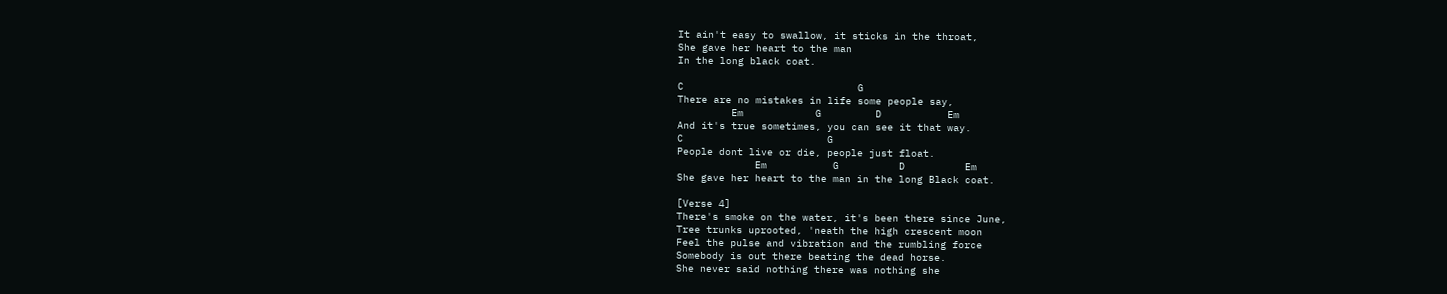It ain't easy to swallow, it sticks in the throat,
She gave her heart to the man
In the long black coat.

C                             G
There are no mistakes in life some people say,
         Em            G         D           Em
And it's true sometimes, you can see it that way.
C                        G
People dont live or die, people just float.
             Em           G          D          Em
She gave her heart to the man in the long Black coat.

[Verse 4]
There's smoke on the water, it's been there since June,
Tree trunks uprooted, 'neath the high crescent moon
Feel the pulse and vibration and the rumbling force
Somebody is out there beating the dead horse.
She never said nothing there was nothing she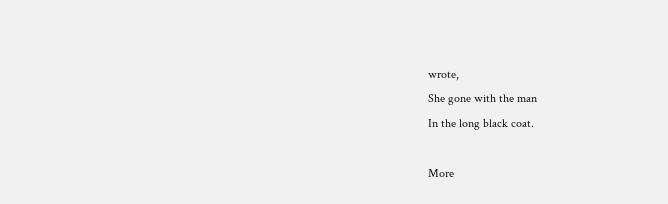wrote,
She gone with the man
In the long black coat.

More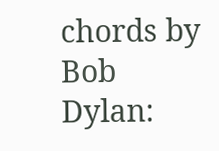chords by Bob Dylan: